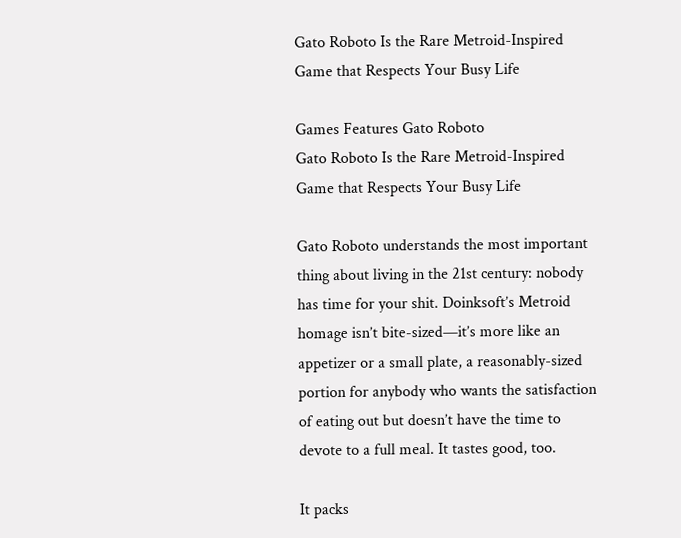Gato Roboto Is the Rare Metroid-Inspired Game that Respects Your Busy Life

Games Features Gato Roboto
Gato Roboto Is the Rare Metroid-Inspired Game that Respects Your Busy Life

Gato Roboto understands the most important thing about living in the 21st century: nobody has time for your shit. Doinksoft’s Metroid homage isn’t bite-sized—it’s more like an appetizer or a small plate, a reasonably-sized portion for anybody who wants the satisfaction of eating out but doesn’t have the time to devote to a full meal. It tastes good, too.

It packs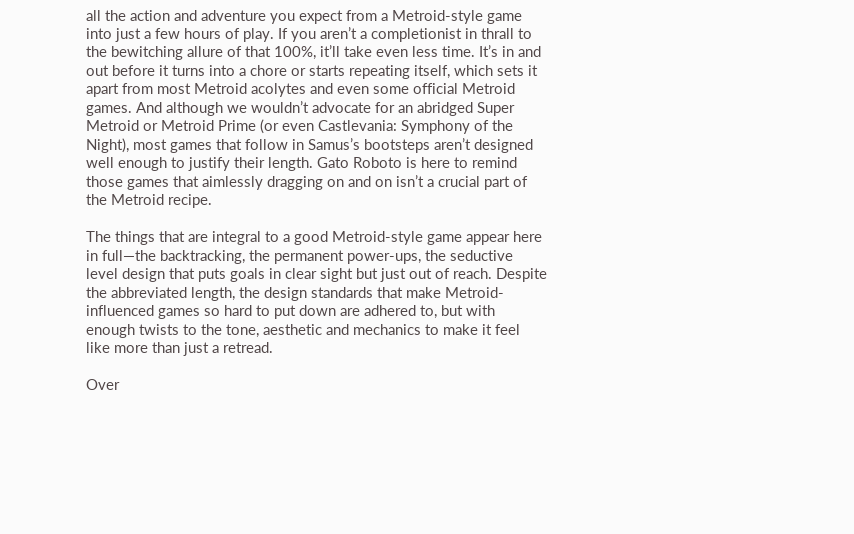all the action and adventure you expect from a Metroid-style game into just a few hours of play. If you aren’t a completionist in thrall to the bewitching allure of that 100%, it’ll take even less time. It’s in and out before it turns into a chore or starts repeating itself, which sets it apart from most Metroid acolytes and even some official Metroid games. And although we wouldn’t advocate for an abridged Super Metroid or Metroid Prime (or even Castlevania: Symphony of the Night), most games that follow in Samus’s bootsteps aren’t designed well enough to justify their length. Gato Roboto is here to remind those games that aimlessly dragging on and on isn’t a crucial part of the Metroid recipe.

The things that are integral to a good Metroid-style game appear here in full—the backtracking, the permanent power-ups, the seductive level design that puts goals in clear sight but just out of reach. Despite the abbreviated length, the design standards that make Metroid-influenced games so hard to put down are adhered to, but with enough twists to the tone, aesthetic and mechanics to make it feel like more than just a retread.

Over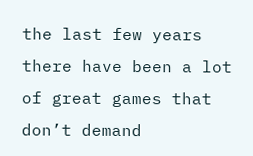the last few years there have been a lot of great games that don’t demand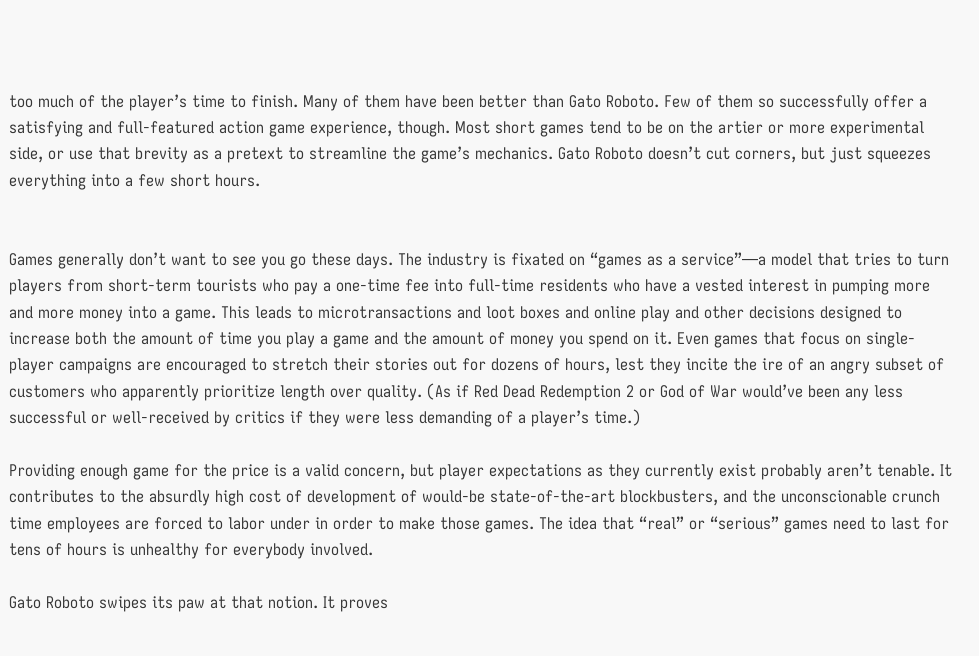too much of the player’s time to finish. Many of them have been better than Gato Roboto. Few of them so successfully offer a satisfying and full-featured action game experience, though. Most short games tend to be on the artier or more experimental side, or use that brevity as a pretext to streamline the game’s mechanics. Gato Roboto doesn’t cut corners, but just squeezes everything into a few short hours.


Games generally don’t want to see you go these days. The industry is fixated on “games as a service”—a model that tries to turn players from short-term tourists who pay a one-time fee into full-time residents who have a vested interest in pumping more and more money into a game. This leads to microtransactions and loot boxes and online play and other decisions designed to increase both the amount of time you play a game and the amount of money you spend on it. Even games that focus on single-player campaigns are encouraged to stretch their stories out for dozens of hours, lest they incite the ire of an angry subset of customers who apparently prioritize length over quality. (As if Red Dead Redemption 2 or God of War would’ve been any less successful or well-received by critics if they were less demanding of a player’s time.)

Providing enough game for the price is a valid concern, but player expectations as they currently exist probably aren’t tenable. It contributes to the absurdly high cost of development of would-be state-of-the-art blockbusters, and the unconscionable crunch time employees are forced to labor under in order to make those games. The idea that “real” or “serious” games need to last for tens of hours is unhealthy for everybody involved.

Gato Roboto swipes its paw at that notion. It proves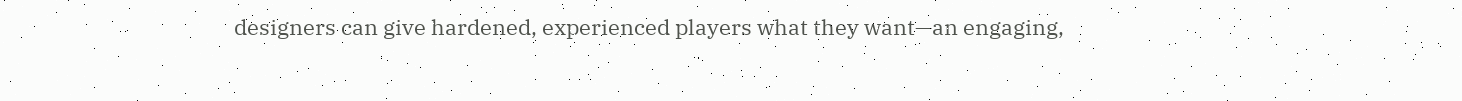designers can give hardened, experienced players what they want—an engaging,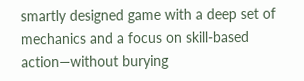smartly designed game with a deep set of mechanics and a focus on skill-based action—without burying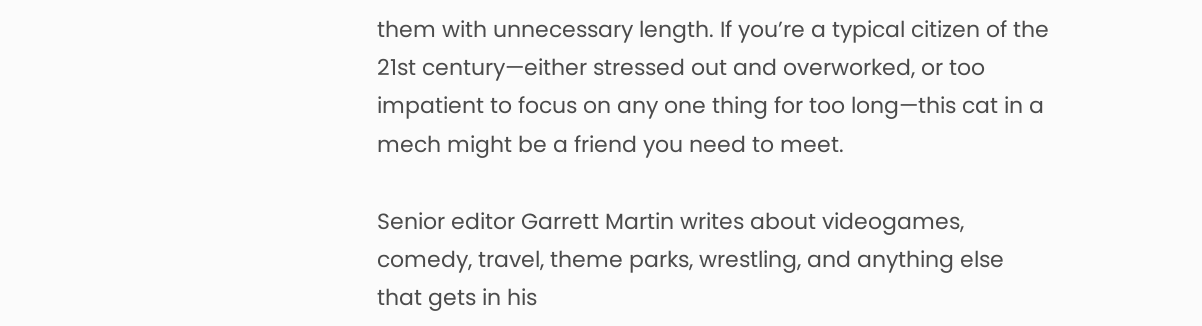them with unnecessary length. If you’re a typical citizen of the 21st century—either stressed out and overworked, or too impatient to focus on any one thing for too long—this cat in a mech might be a friend you need to meet.

Senior editor Garrett Martin writes about videogames, comedy, travel, theme parks, wrestling, and anything else that gets in his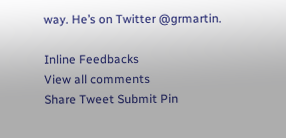way. He’s on Twitter @grmartin.

Inline Feedbacks
View all comments
Share Tweet Submit Pin